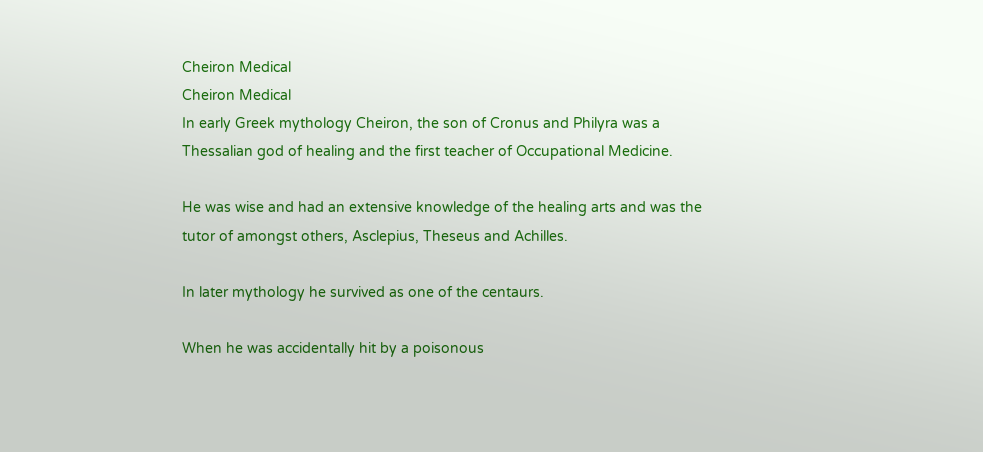Cheiron Medical
Cheiron Medical
In early Greek mythology Cheiron, the son of Cronus and Philyra was a Thessalian god of healing and the first teacher of Occupational Medicine.

He was wise and had an extensive knowledge of the healing arts and was the tutor of amongst others, Asclepius, Theseus and Achilles.

In later mythology he survived as one of the centaurs.

When he was accidentally hit by a poisonous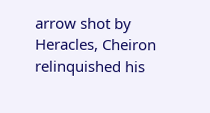arrow shot by Heracles, Cheiron relinquished his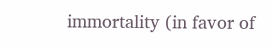immortality (in favor of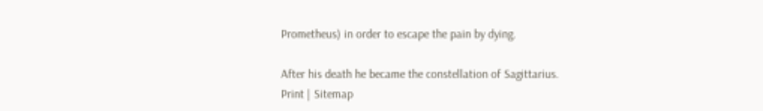Prometheus) in order to escape the pain by dying.

After his death he became the constellation of Sagittarius.
Print | Sitemap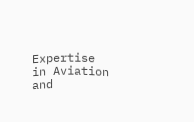Expertise in Aviation and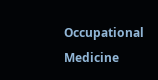Occupational Medicine